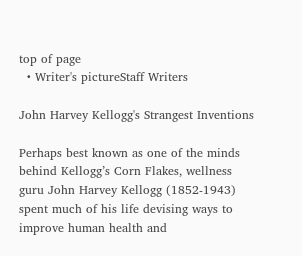top of page
  • Writer's pictureStaff Writers

John Harvey Kellogg's Strangest Inventions

Perhaps best known as one of the minds behind Kellogg’s Corn Flakes, wellness guru John Harvey Kellogg (1852-1943) spent much of his life devising ways to improve human health and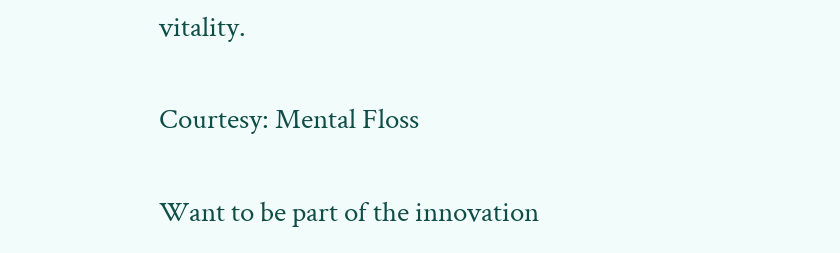vitality.

Courtesy: Mental Floss

Want to be part of the innovation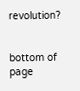revolution?


bottom of page